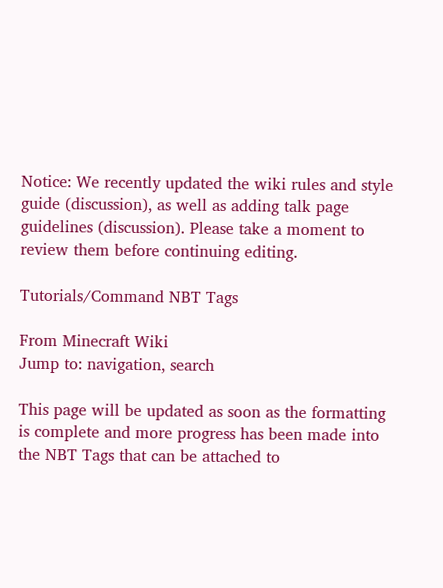Notice: We recently updated the wiki rules and style guide (discussion), as well as adding talk page guidelines (discussion). Please take a moment to review them before continuing editing.

Tutorials/Command NBT Tags

From Minecraft Wiki
Jump to: navigation, search

This page will be updated as soon as the formatting is complete and more progress has been made into the NBT Tags that can be attached to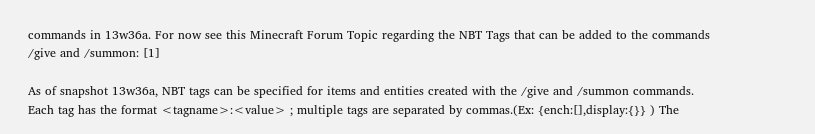commands in 13w36a. For now see this Minecraft Forum Topic regarding the NBT Tags that can be added to the commands /give and /summon: [1]

As of snapshot 13w36a, NBT tags can be specified for items and entities created with the /give and /summon commands. Each tag has the format <tagname>:<value> ; multiple tags are separated by commas.(Ex: {ench:[],display:{}} ) The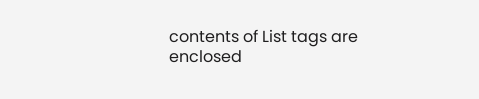contents of List tags are enclosed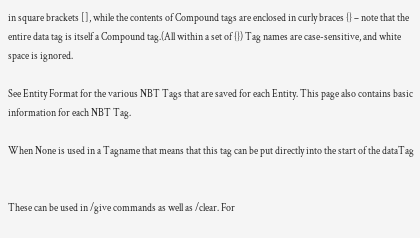in square brackets [], while the contents of Compound tags are enclosed in curly braces {} – note that the entire data tag is itself a Compound tag.(All within a set of {}) Tag names are case-sensitive, and white space is ignored.

See Entity Format for the various NBT Tags that are saved for each Entity. This page also contains basic information for each NBT Tag.

When None is used in a Tagname that means that this tag can be put directly into the start of the dataTag


These can be used in /give commands as well as /clear. For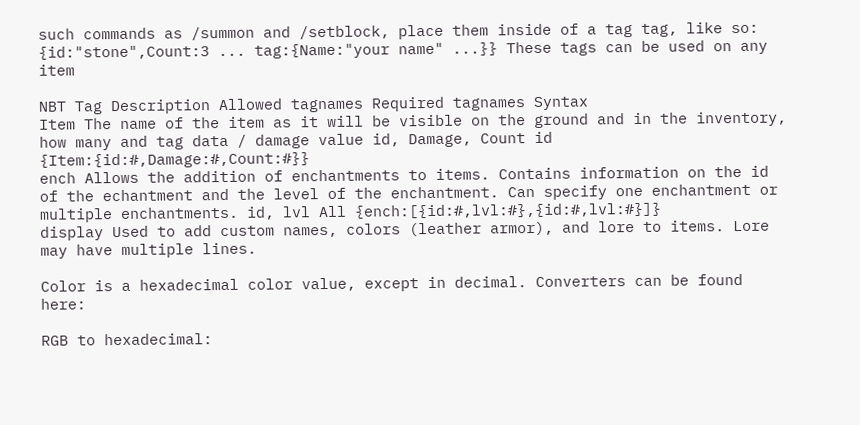such commands as /summon and /setblock, place them inside of a tag tag, like so: {id:"stone",Count:3 ... tag:{Name:"your name" ...}} These tags can be used on any item

NBT Tag Description Allowed tagnames Required tagnames Syntax
Item The name of the item as it will be visible on the ground and in the inventory, how many and tag data / damage value id, Damage, Count id {Item:{id:#,Damage:#,Count:#}}
ench Allows the addition of enchantments to items. Contains information on the id of the echantment and the level of the enchantment. Can specify one enchantment or multiple enchantments. id, lvl All {ench:[{id:#,lvl:#},{id:#,lvl:#}]}
display Used to add custom names, colors (leather armor), and lore to items. Lore may have multiple lines.

Color is a hexadecimal color value, except in decimal. Converters can be found here:

RGB to hexadecimal: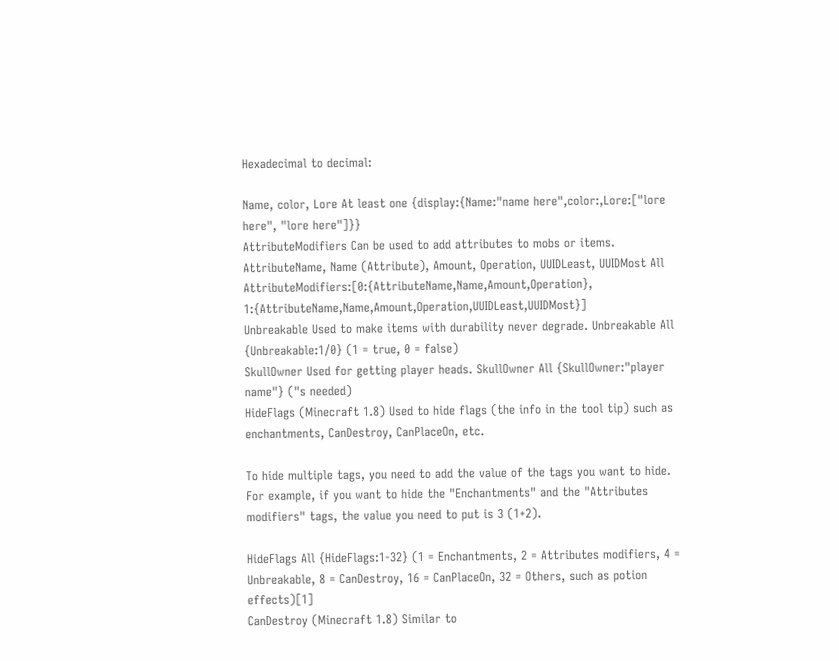Hexadecimal to decimal:

Name, color, Lore At least one {display:{Name:"name here",color:,Lore:["lore here", "lore here"]}}
AttributeModifiers Can be used to add attributes to mobs or items. AttributeName, Name (Attribute), Amount, Operation, UUIDLeast, UUIDMost All AttributeModifiers:[0:{AttributeName,Name,Amount,Operation}, 1:{AttributeName,Name,Amount,Operation,UUIDLeast,UUIDMost}]
Unbreakable Used to make items with durability never degrade. Unbreakable All {Unbreakable:1/0} (1 = true, 0 = false)
SkullOwner Used for getting player heads. SkullOwner All {SkullOwner:"player name"} ("s needed)
HideFlags (Minecraft 1.8) Used to hide flags (the info in the tool tip) such as enchantments, CanDestroy, CanPlaceOn, etc.

To hide multiple tags, you need to add the value of the tags you want to hide. For example, if you want to hide the "Enchantments" and the "Attributes modifiers" tags, the value you need to put is 3 (1+2).

HideFlags All {HideFlags:1-32} (1 = Enchantments, 2 = Attributes modifiers, 4 = Unbreakable, 8 = CanDestroy, 16 = CanPlaceOn, 32 = Others, such as potion effects)[1]
CanDestroy (Minecraft 1.8) Similar to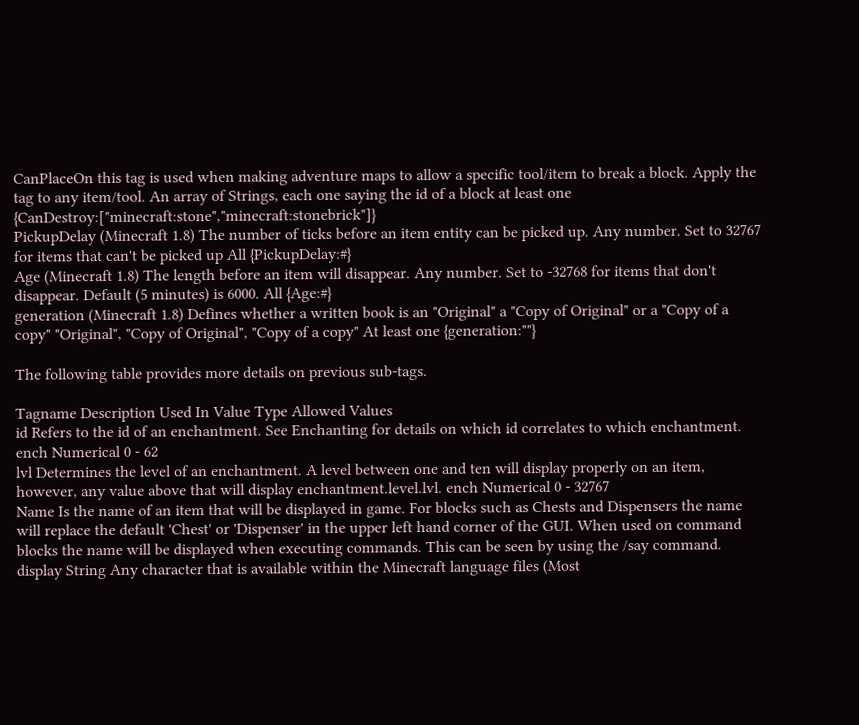CanPlaceOn this tag is used when making adventure maps to allow a specific tool/item to break a block. Apply the tag to any item/tool. An array of Strings, each one saying the id of a block at least one {CanDestroy:["minecraft:stone","minecraft:stonebrick"]}
PickupDelay (Minecraft 1.8) The number of ticks before an item entity can be picked up. Any number. Set to 32767 for items that can't be picked up All {PickupDelay:#}
Age (Minecraft 1.8) The length before an item will disappear. Any number. Set to -32768 for items that don't disappear. Default (5 minutes) is 6000. All {Age:#}
generation (Minecraft 1.8) Defines whether a written book is an "Original" a "Copy of Original" or a "Copy of a copy" "Original", "Copy of Original", "Copy of a copy" At least one {generation:""}

The following table provides more details on previous sub-tags.

Tagname Description Used In Value Type Allowed Values
id Refers to the id of an enchantment. See Enchanting for details on which id correlates to which enchantment. ench Numerical 0 - 62
lvl Determines the level of an enchantment. A level between one and ten will display properly on an item, however, any value above that will display enchantment.level.lvl. ench Numerical 0 - 32767
Name Is the name of an item that will be displayed in game. For blocks such as Chests and Dispensers the name will replace the default 'Chest' or 'Dispenser' in the upper left hand corner of the GUI. When used on command blocks the name will be displayed when executing commands. This can be seen by using the /say command. display String Any character that is available within the Minecraft language files (Most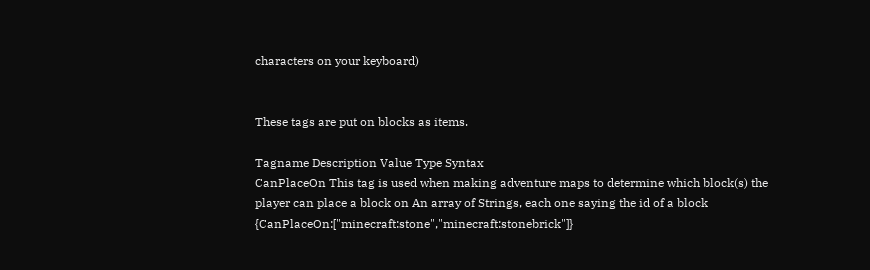characters on your keyboard)


These tags are put on blocks as items.

Tagname Description Value Type Syntax
CanPlaceOn This tag is used when making adventure maps to determine which block(s) the player can place a block on An array of Strings, each one saying the id of a block {CanPlaceOn:["minecraft:stone","minecraft:stonebrick"]}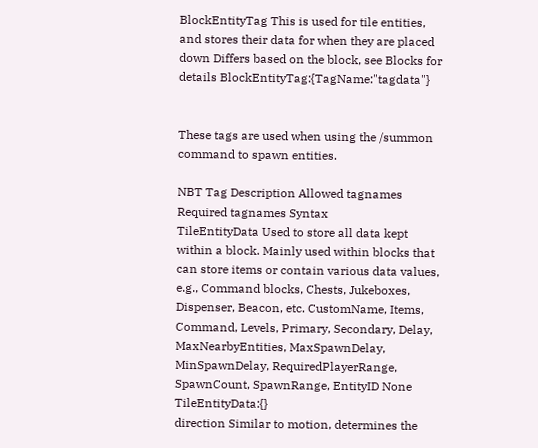BlockEntityTag This is used for tile entities, and stores their data for when they are placed down Differs based on the block, see Blocks for details BlockEntityTag:{TagName:"tagdata"}


These tags are used when using the /summon command to spawn entities.

NBT Tag Description Allowed tagnames Required tagnames Syntax
TileEntityData Used to store all data kept within a block. Mainly used within blocks that can store items or contain various data values, e.g., Command blocks, Chests, Jukeboxes, Dispenser, Beacon, etc. CustomName, Items, Command, Levels, Primary, Secondary, Delay, MaxNearbyEntities, MaxSpawnDelay, MinSpawnDelay, RequiredPlayerRange, SpawnCount, SpawnRange, EntityID None TileEntityData:{}
direction Similar to motion, determines the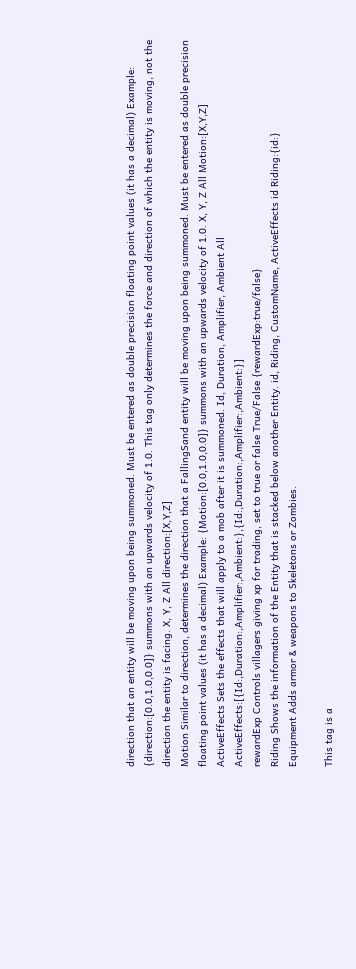direction that an entity will be moving upon being summoned. Must be entered as double precision floating point values (it has a decimal) Example: {direction:[0.0,1.0,0.0]} summons with an upwards velocity of 1.0. This tag only determines the force and direction of which the entity is moving, not the direction the entity is facing. X, Y, Z All direction:[X,Y,Z]
Motion Similar to direction, determines the direction that a FallingSand entity will be moving upon being summoned. Must be entered as double precision floating point values (it has a decimal) Example: {Motion:[0.0,1.0,0.0]} summons with an upwards velocity of 1.0. X, Y, Z All Motion:[X,Y,Z]
ActiveEffects Sets the effects that will apply to a mob after it is summoned. Id, Duration, Amplifier, Ambient All ActiveEffects:[{Id:,Duration:,Amplifier:,Ambient:},{Id:,Duration:,Amplifier:,Ambient:}]
rewardExp Controls villagers giving xp for trading, set to true or false True/False {rewardExp:true/false}
Riding Shows the information of the Entity that is stacked below another Entity. id, Riding, CustomName, ActiveEffects id Riding:{id:}
Equipment Adds armor & weapons to Skeletons or Zombies.

This tag is a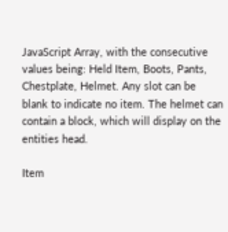JavaScript Array, with the consecutive values being: Held Item, Boots, Pants, Chestplate, Helmet. Any slot can be blank to indicate no item. The helmet can contain a block, which will display on the entities head.

Item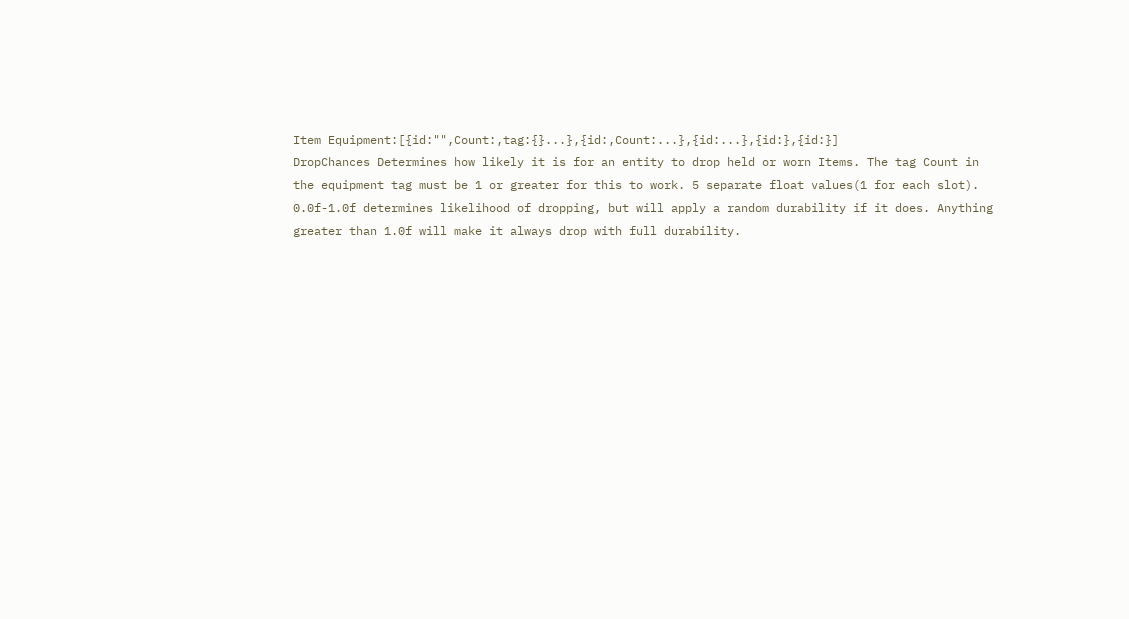Item Equipment:[{id:"",Count:,tag:{}...},{id:,Count:...},{id:...},{id:},{id:}]
DropChances Determines how likely it is for an entity to drop held or worn Items. The tag Count in the equipment tag must be 1 or greater for this to work. 5 separate float values(1 for each slot). 0.0f-1.0f determines likelihood of dropping, but will apply a random durability if it does. Anything greater than 1.0f will make it always drop with full durability.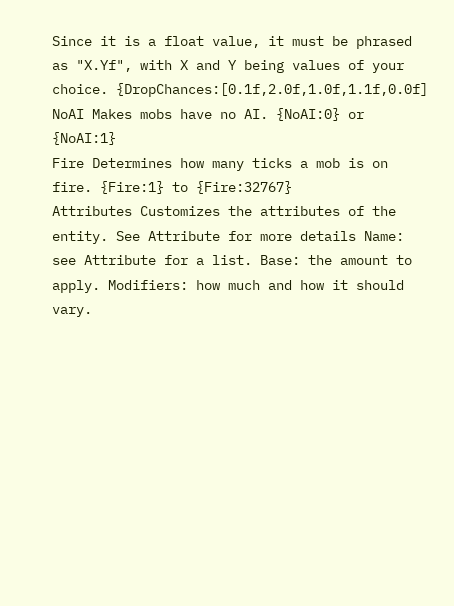Since it is a float value, it must be phrased as "X.Yf", with X and Y being values of your choice. {DropChances:[0.1f,2.0f,1.0f,1.1f,0.0f]
NoAI Makes mobs have no AI. {NoAI:0} or {NoAI:1}
Fire Determines how many ticks a mob is on fire. {Fire:1} to {Fire:32767}
Attributes Customizes the attributes of the entity. See Attribute for more details Name: see Attribute for a list. Base: the amount to apply. Modifiers: how much and how it should vary.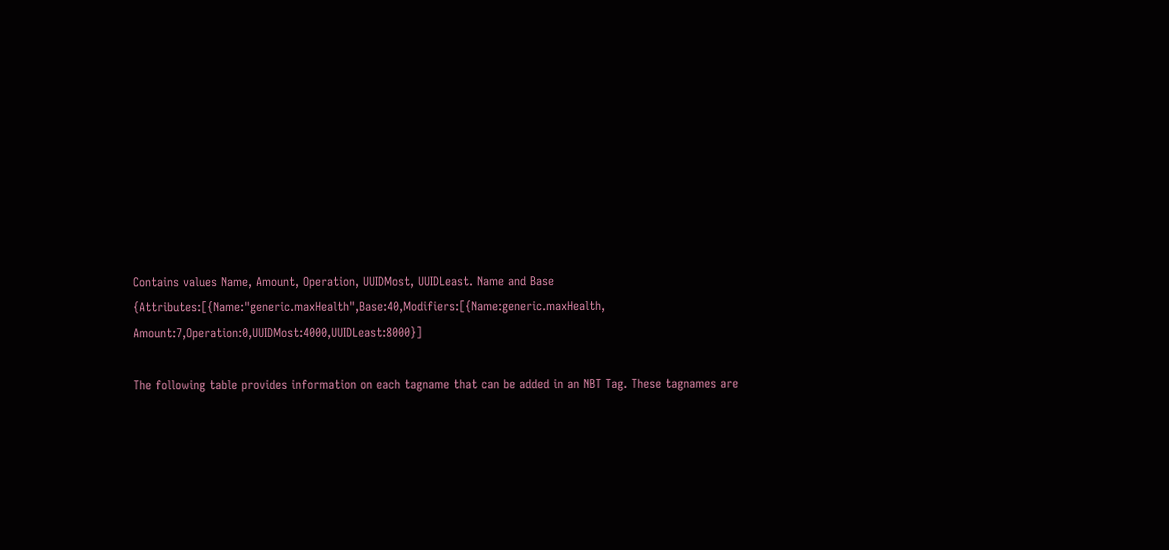Contains values Name, Amount, Operation, UUIDMost, UUIDLeast. Name and Base {Attributes:[{Name:"generic.maxHealth",Base:40,Modifiers:[{Name:generic.maxHealth, Amount:7,Operation:0,UUIDMost:4000,UUIDLeast:8000}]

The following table provides information on each tagname that can be added in an NBT Tag. These tagnames are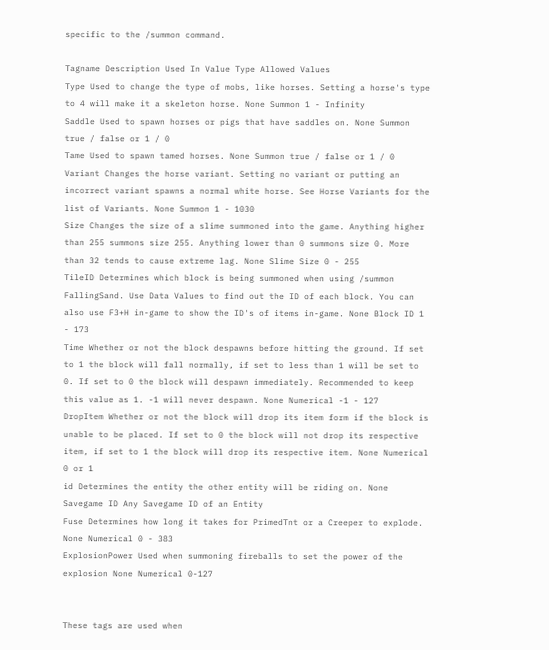specific to the /summon command.

Tagname Description Used In Value Type Allowed Values
Type Used to change the type of mobs, like horses. Setting a horse's type to 4 will make it a skeleton horse. None Summon 1 - Infinity
Saddle Used to spawn horses or pigs that have saddles on. None Summon true / false or 1 / 0
Tame Used to spawn tamed horses. None Summon true / false or 1 / 0
Variant Changes the horse variant. Setting no variant or putting an incorrect variant spawns a normal white horse. See Horse Variants for the list of Variants. None Summon 1 - 1030
Size Changes the size of a slime summoned into the game. Anything higher than 255 summons size 255. Anything lower than 0 summons size 0. More than 32 tends to cause extreme lag. None Slime Size 0 - 255
TileID Determines which block is being summoned when using /summon FallingSand. Use Data Values to find out the ID of each block. You can also use F3+H in-game to show the ID's of items in-game. None Block ID 1 - 173
Time Whether or not the block despawns before hitting the ground. If set to 1 the block will fall normally, if set to less than 1 will be set to 0. If set to 0 the block will despawn immediately. Recommended to keep this value as 1. -1 will never despawn. None Numerical -1 - 127
DropItem Whether or not the block will drop its item form if the block is unable to be placed. If set to 0 the block will not drop its respective item, if set to 1 the block will drop its respective item. None Numerical 0 or 1
id Determines the entity the other entity will be riding on. None Savegame ID Any Savegame ID of an Entity
Fuse Determines how long it takes for PrimedTnt or a Creeper to explode. None Numerical 0 - 383
ExplosionPower Used when summoning fireballs to set the power of the explosion None Numerical 0-127


These tags are used when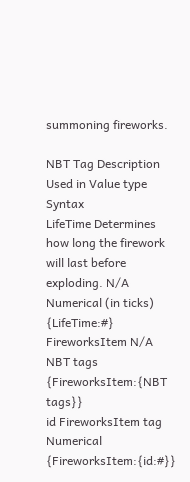summoning fireworks.

NBT Tag Description Used in Value type Syntax
LifeTime Determines how long the firework will last before exploding. N/A Numerical (in ticks) {LifeTime:#}
FireworksItem N/A NBT tags {FireworksItem:{NBT tags}}
id FireworksItem tag Numerical {FireworksItem:{id:#}}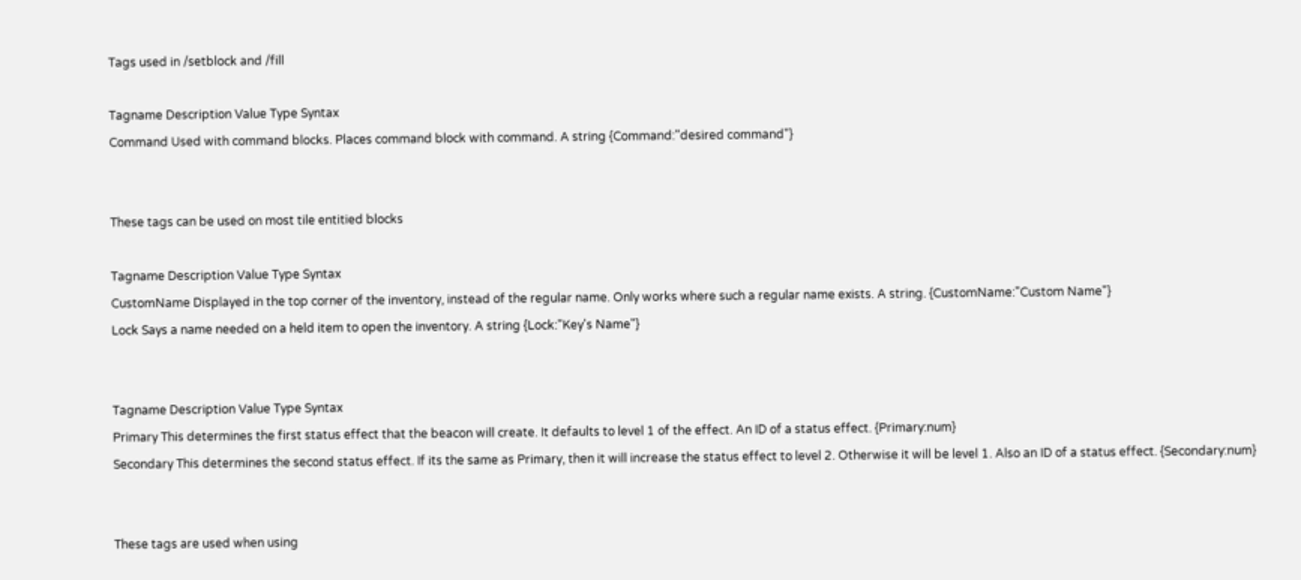Tags used in /setblock and /fill

Tagname Description Value Type Syntax
Command Used with command blocks. Places command block with command. A string {Command:"desired command"}


These tags can be used on most tile entitied blocks

Tagname Description Value Type Syntax
CustomName Displayed in the top corner of the inventory, instead of the regular name. Only works where such a regular name exists. A string. {CustomName:"Custom Name"}
Lock Says a name needed on a held item to open the inventory. A string {Lock:"Key's Name"}


Tagname Description Value Type Syntax
Primary This determines the first status effect that the beacon will create. It defaults to level 1 of the effect. An ID of a status effect. {Primary:num}
Secondary This determines the second status effect. If its the same as Primary, then it will increase the status effect to level 2. Otherwise it will be level 1. Also an ID of a status effect. {Secondary:num}


These tags are used when using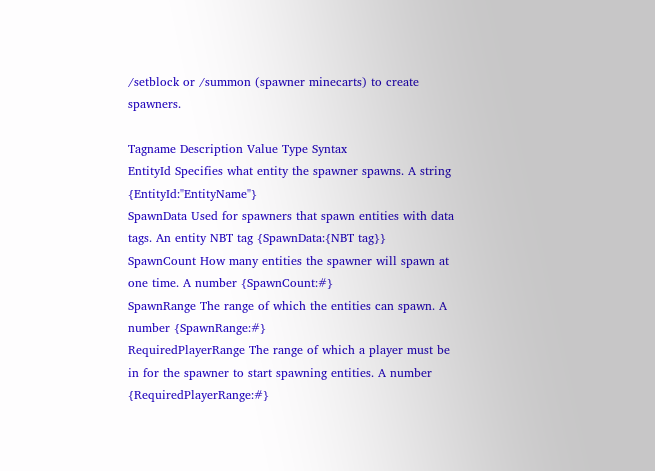/setblock or /summon (spawner minecarts) to create spawners.

Tagname Description Value Type Syntax
EntityId Specifies what entity the spawner spawns. A string {EntityId:"EntityName"}
SpawnData Used for spawners that spawn entities with data tags. An entity NBT tag {SpawnData:{NBT tag}}
SpawnCount How many entities the spawner will spawn at one time. A number {SpawnCount:#}
SpawnRange The range of which the entities can spawn. A number {SpawnRange:#}
RequiredPlayerRange The range of which a player must be in for the spawner to start spawning entities. A number {RequiredPlayerRange:#}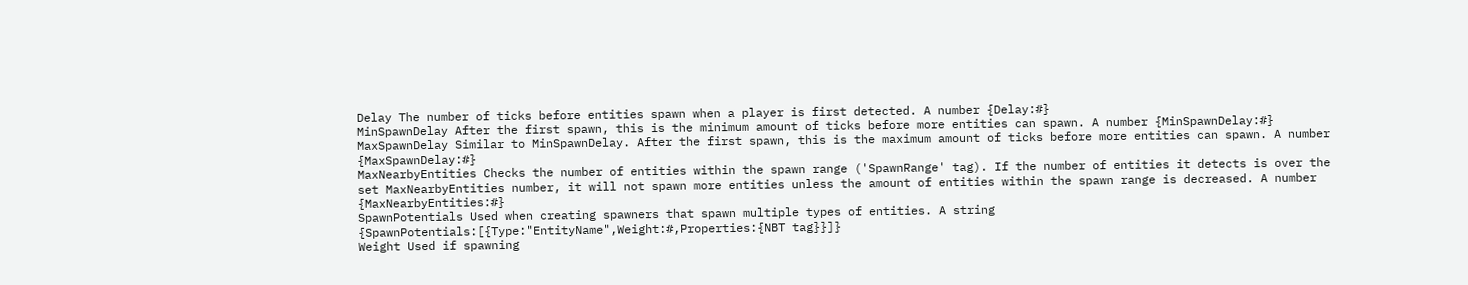Delay The number of ticks before entities spawn when a player is first detected. A number {Delay:#}
MinSpawnDelay After the first spawn, this is the minimum amount of ticks before more entities can spawn. A number {MinSpawnDelay:#}
MaxSpawnDelay Similar to MinSpawnDelay. After the first spawn, this is the maximum amount of ticks before more entities can spawn. A number {MaxSpawnDelay:#}
MaxNearbyEntities Checks the number of entities within the spawn range ('SpawnRange' tag). If the number of entities it detects is over the set MaxNearbyEntities number, it will not spawn more entities unless the amount of entities within the spawn range is decreased. A number {MaxNearbyEntities:#}
SpawnPotentials Used when creating spawners that spawn multiple types of entities. A string {SpawnPotentials:[{Type:"EntityName",Weight:#,Properties:{NBT tag}}]}
Weight Used if spawning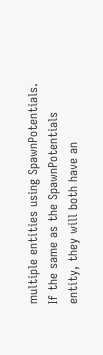multiple entities using SpawnPotentials. If the same as the SpawnPotentials entity, they will both have an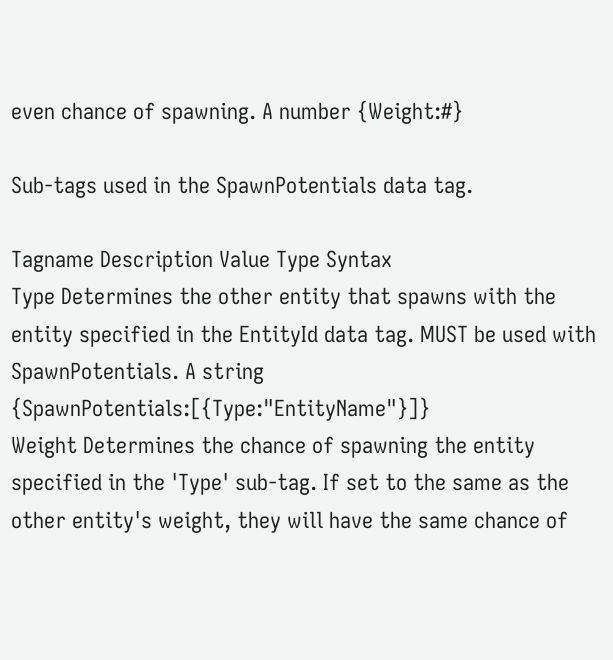even chance of spawning. A number {Weight:#}

Sub-tags used in the SpawnPotentials data tag.

Tagname Description Value Type Syntax
Type Determines the other entity that spawns with the entity specified in the EntityId data tag. MUST be used with SpawnPotentials. A string {SpawnPotentials:[{Type:"EntityName"}]}
Weight Determines the chance of spawning the entity specified in the 'Type' sub-tag. If set to the same as the other entity's weight, they will have the same chance of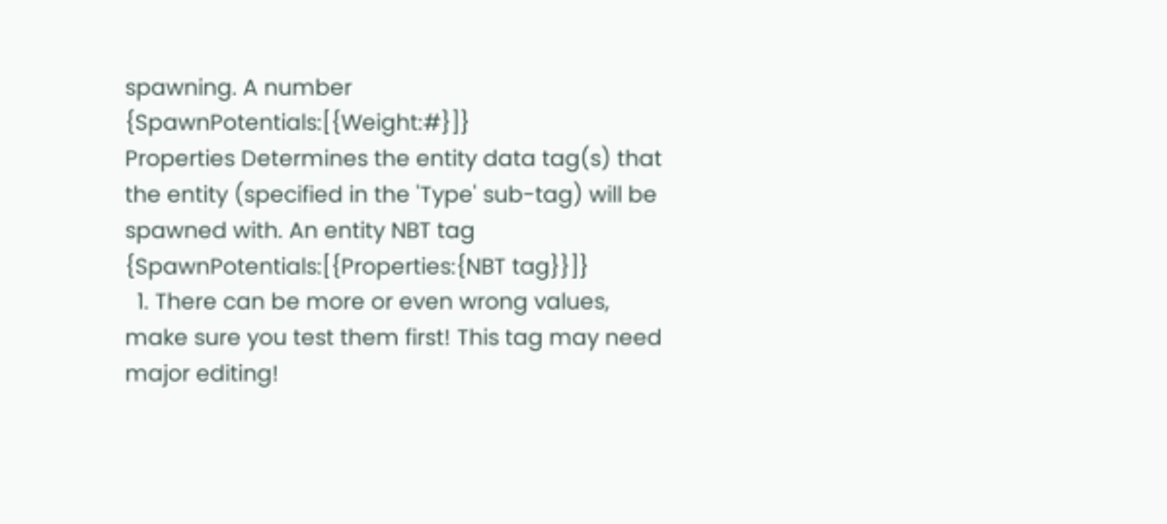spawning. A number {SpawnPotentials:[{Weight:#}]}
Properties Determines the entity data tag(s) that the entity (specified in the 'Type' sub-tag) will be spawned with. An entity NBT tag {SpawnPotentials:[{Properties:{NBT tag}}]}
  1. There can be more or even wrong values, make sure you test them first! This tag may need major editing!